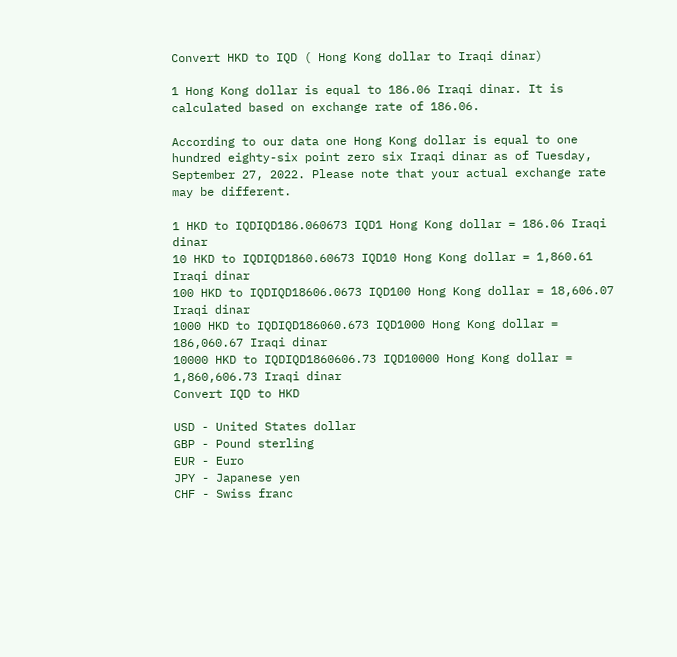Convert HKD to IQD ( Hong Kong dollar to Iraqi dinar)

1 Hong Kong dollar is equal to 186.06 Iraqi dinar. It is calculated based on exchange rate of 186.06.

According to our data one Hong Kong dollar is equal to one hundred eighty-six point zero six Iraqi dinar as of Tuesday, September 27, 2022. Please note that your actual exchange rate may be different.

1 HKD to IQDIQD186.060673 IQD1 Hong Kong dollar = 186.06 Iraqi dinar
10 HKD to IQDIQD1860.60673 IQD10 Hong Kong dollar = 1,860.61 Iraqi dinar
100 HKD to IQDIQD18606.0673 IQD100 Hong Kong dollar = 18,606.07 Iraqi dinar
1000 HKD to IQDIQD186060.673 IQD1000 Hong Kong dollar = 186,060.67 Iraqi dinar
10000 HKD to IQDIQD1860606.73 IQD10000 Hong Kong dollar = 1,860,606.73 Iraqi dinar
Convert IQD to HKD

USD - United States dollar
GBP - Pound sterling
EUR - Euro
JPY - Japanese yen
CHF - Swiss franc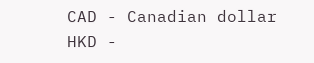CAD - Canadian dollar
HKD -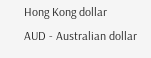Hong Kong dollar
AUD - Australian dollar